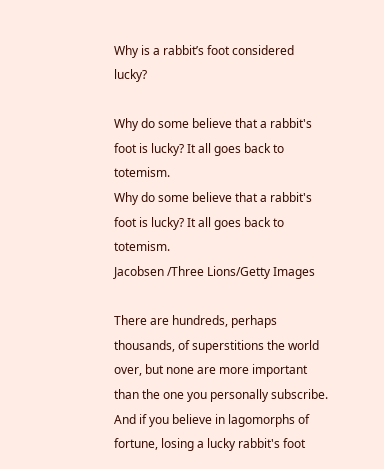Why is a rabbit’s foot considered lucky?

Why do some believe that a rabbit's foot is lucky? It all goes back to totemism.
Why do some believe that a rabbit's foot is lucky? It all goes back to totemism.
Jacobsen /Three Lions/Getty Images

There are hundreds, perhaps thousands, of superstitions the world over, but none are more important than the one you personally subscribe. And if you believe in lagomorphs of fortune, losing a lucky rabbit's foot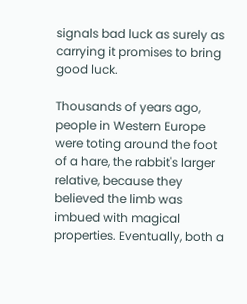signals bad luck as surely as carrying it promises to bring good luck.

Thousands of years ago, people in Western Europe were toting around the foot of a hare, the rabbit's larger relative, because they believed the limb was imbued with magical properties. Eventually, both a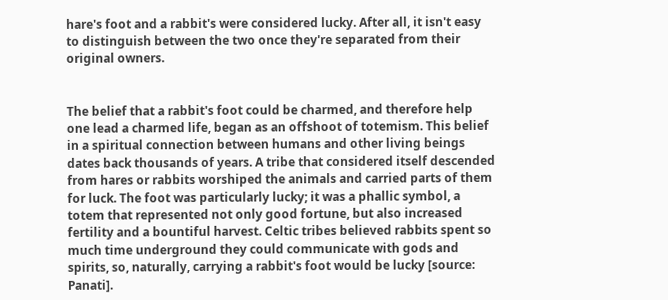hare's foot and a rabbit's were considered lucky. After all, it isn't easy to distinguish between the two once they're separated from their original owners.


The belief that a rabbit's foot could be charmed, and therefore help one lead a charmed life, began as an offshoot of totemism. This belief in a spiritual connection between humans and other living beings dates back thousands of years. A tribe that considered itself descended from hares or rabbits worshiped the animals and carried parts of them for luck. The foot was particularly lucky; it was a phallic symbol, a totem that represented not only good fortune, but also increased fertility and a bountiful harvest. Celtic tribes believed rabbits spent so much time underground they could communicate with gods and spirits, so, naturally, carrying a rabbit's foot would be lucky [source: Panati].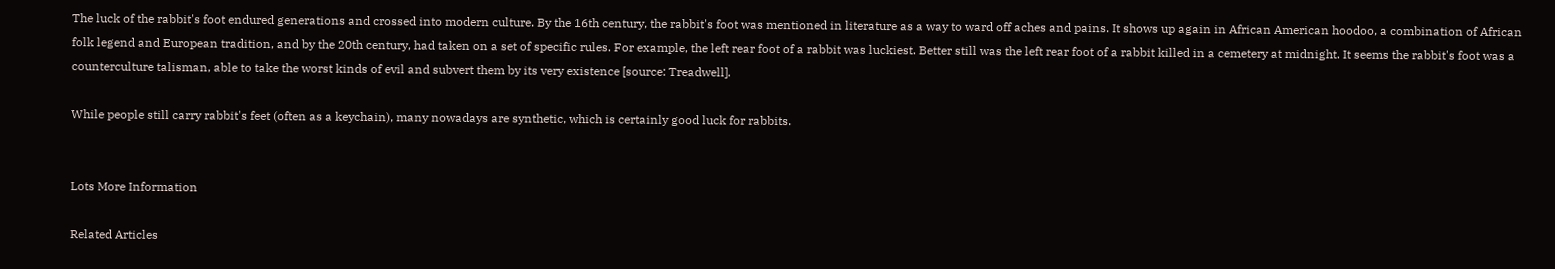The luck of the rabbit's foot endured generations and crossed into modern culture. By the 16th century, the rabbit's foot was mentioned in literature as a way to ward off aches and pains. It shows up again in African American hoodoo, a combination of African folk legend and European tradition, and by the 20th century, had taken on a set of specific rules. For example, the left rear foot of a rabbit was luckiest. Better still was the left rear foot of a rabbit killed in a cemetery at midnight. It seems the rabbit's foot was a counterculture talisman, able to take the worst kinds of evil and subvert them by its very existence [source: Treadwell].

While people still carry rabbit's feet (often as a keychain), many nowadays are synthetic, which is certainly good luck for rabbits.


Lots More Information

Related Articles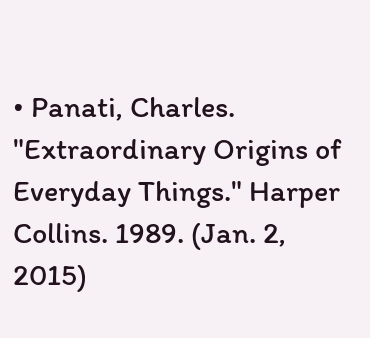• Panati, Charles. "Extraordinary Origins of Everyday Things." Harper Collins. 1989. (Jan. 2, 2015)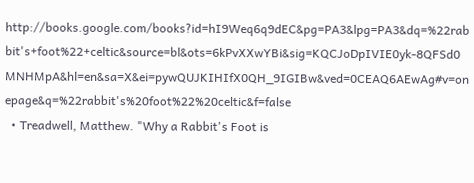http://books.google.com/books?id=hI9Weq6q9dEC&pg=PA3&lpg=PA3&dq=%22rabbit's+foot%22+celtic&source=bl&ots=6kPvXXwYBi&sig=KQCJoDpIVIE0yk-8QFSd0MNHMpA&hl=en&sa=X&ei=pywQUJKIHIfX0QH_9IGIBw&ved=0CEAQ6AEwAg#v=onepage&q=%22rabbit's%20foot%22%20celtic&f=false
  • Treadwell, Matthew. "Why a Rabbit's Foot is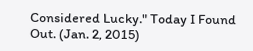Considered Lucky." Today I Found Out. (Jan. 2, 2015)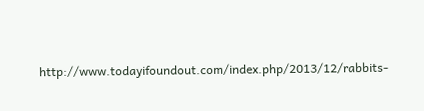http://www.todayifoundout.com/index.php/2013/12/rabbits-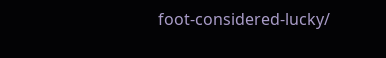foot-considered-lucky/